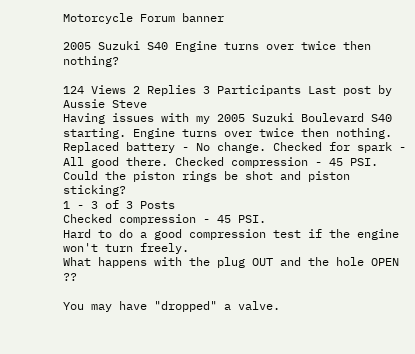Motorcycle Forum banner

2005 Suzuki S40 Engine turns over twice then nothing?

124 Views 2 Replies 3 Participants Last post by  Aussie Steve
Having issues with my 2005 Suzuki Boulevard S40 starting. Engine turns over twice then nothing. Replaced battery - No change. Checked for spark - All good there. Checked compression - 45 PSI. Could the piston rings be shot and piston sticking?
1 - 3 of 3 Posts
Checked compression - 45 PSI.
Hard to do a good compression test if the engine won't turn freely.
What happens with the plug OUT and the hole OPEN ??

You may have "dropped" a valve.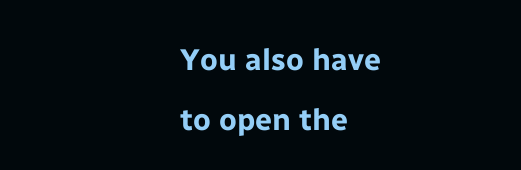You also have to open the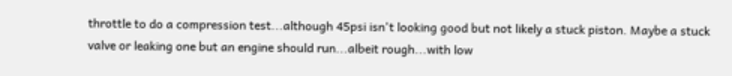throttle to do a compression test...although 45psi isn't looking good but not likely a stuck piston. Maybe a stuck valve or leaking one but an engine should run...albeit rough...with low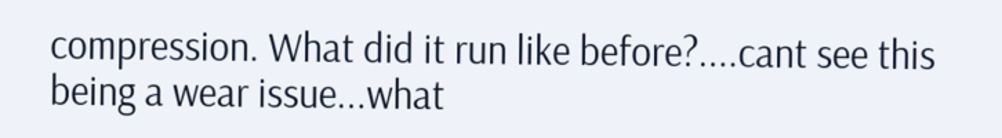compression. What did it run like before?....cant see this being a wear issue...what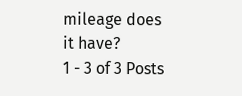mileage does it have?
1 - 3 of 3 Posts